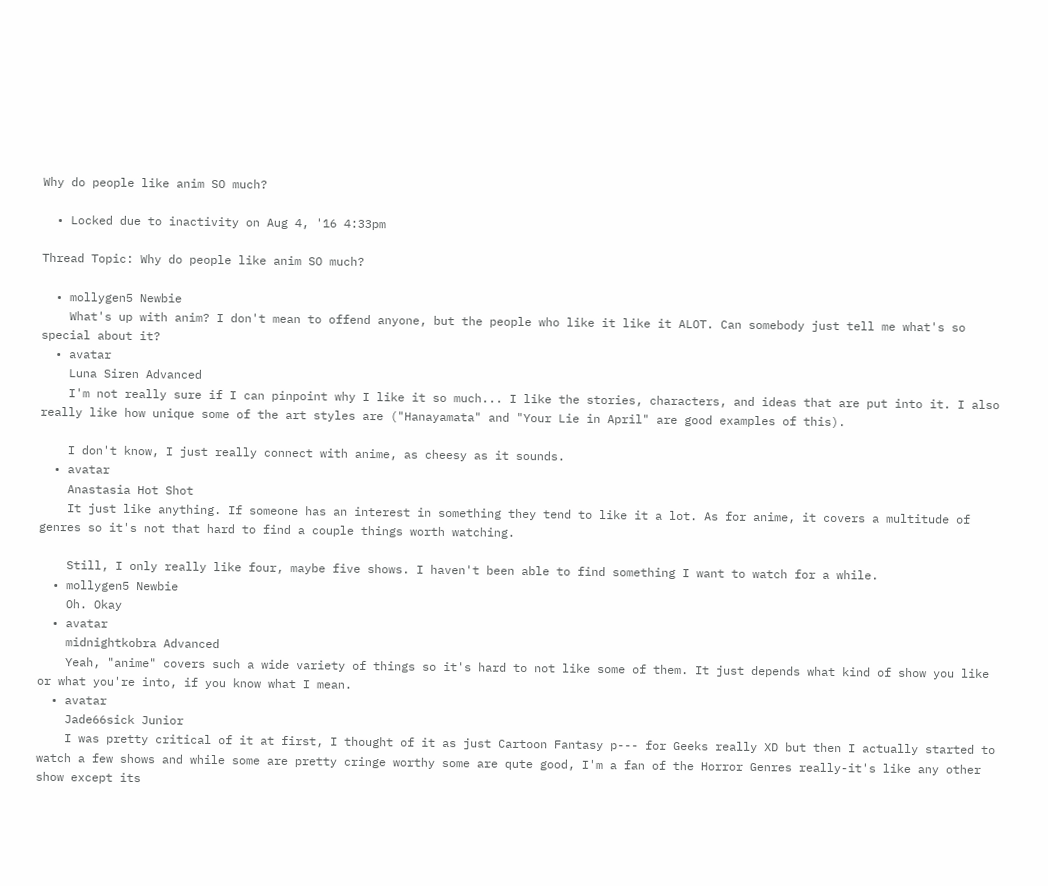Why do people like anim SO much?

  • Locked due to inactivity on Aug 4, '16 4:33pm

Thread Topic: Why do people like anim SO much?

  • mollygen5 Newbie
    What's up with anim? I don't mean to offend anyone, but the people who like it like it ALOT. Can somebody just tell me what's so special about it?
  • avatar
    Luna Siren Advanced
    I'm not really sure if I can pinpoint why I like it so much... I like the stories, characters, and ideas that are put into it. I also really like how unique some of the art styles are ("Hanayamata" and "Your Lie in April" are good examples of this).

    I don't know, I just really connect with anime, as cheesy as it sounds.
  • avatar
    Anastasia Hot Shot
    It just like anything. If someone has an interest in something they tend to like it a lot. As for anime, it covers a multitude of genres so it's not that hard to find a couple things worth watching.

    Still, I only really like four, maybe five shows. I haven't been able to find something I want to watch for a while.
  • mollygen5 Newbie
    Oh. Okay
  • avatar
    midnightkobra Advanced
    Yeah, "anime" covers such a wide variety of things so it's hard to not like some of them. It just depends what kind of show you like or what you're into, if you know what I mean.
  • avatar
    Jade66sick Junior
    I was pretty critical of it at first, I thought of it as just Cartoon Fantasy p--- for Geeks really XD but then I actually started to watch a few shows and while some are pretty cringe worthy some are qute good, I'm a fan of the Horror Genres really-it's like any other show except its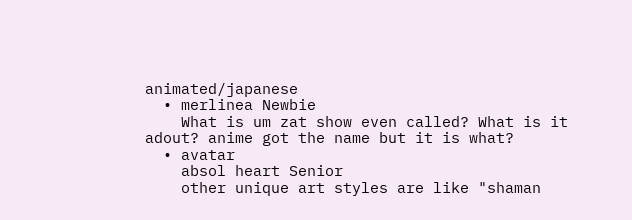animated/japanese
  • merlinea Newbie
    What is um zat show even called? What is it adout? anime got the name but it is what?
  • avatar
    absol heart Senior
    other unique art styles are like "shaman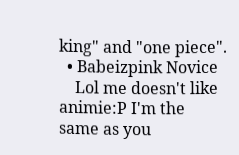king" and "one piece".
  • Babeizpink Novice
    Lol me doesn't like animie:P I'm the same as you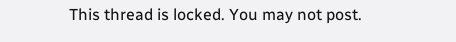This thread is locked. You may not post.